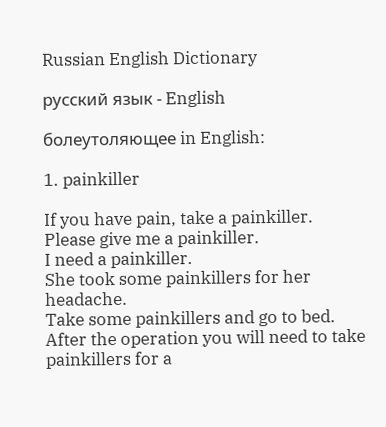Russian English Dictionary

русский язык - English

болеутоляющее in English:

1. painkiller

If you have pain, take a painkiller.
Please give me a painkiller.
I need a painkiller.
She took some painkillers for her headache.
Take some painkillers and go to bed.
After the operation you will need to take painkillers for a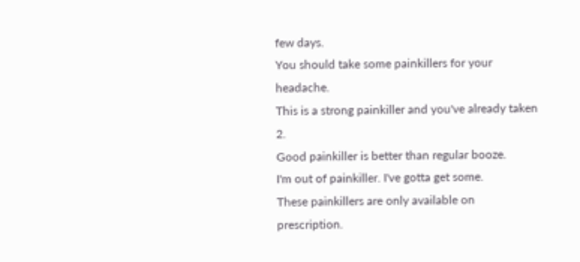few days.
You should take some painkillers for your headache.
This is a strong painkiller and you've already taken 2.
Good painkiller is better than regular booze.
I'm out of painkiller. I've gotta get some.
These painkillers are only available on prescription.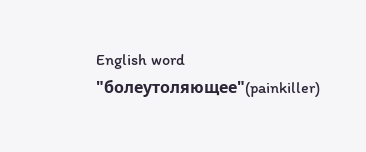English word "болеутоляющее"(painkiller)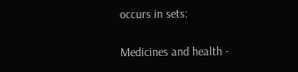occurs in sets:

Medicines and health -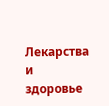Лекарства и здоровье